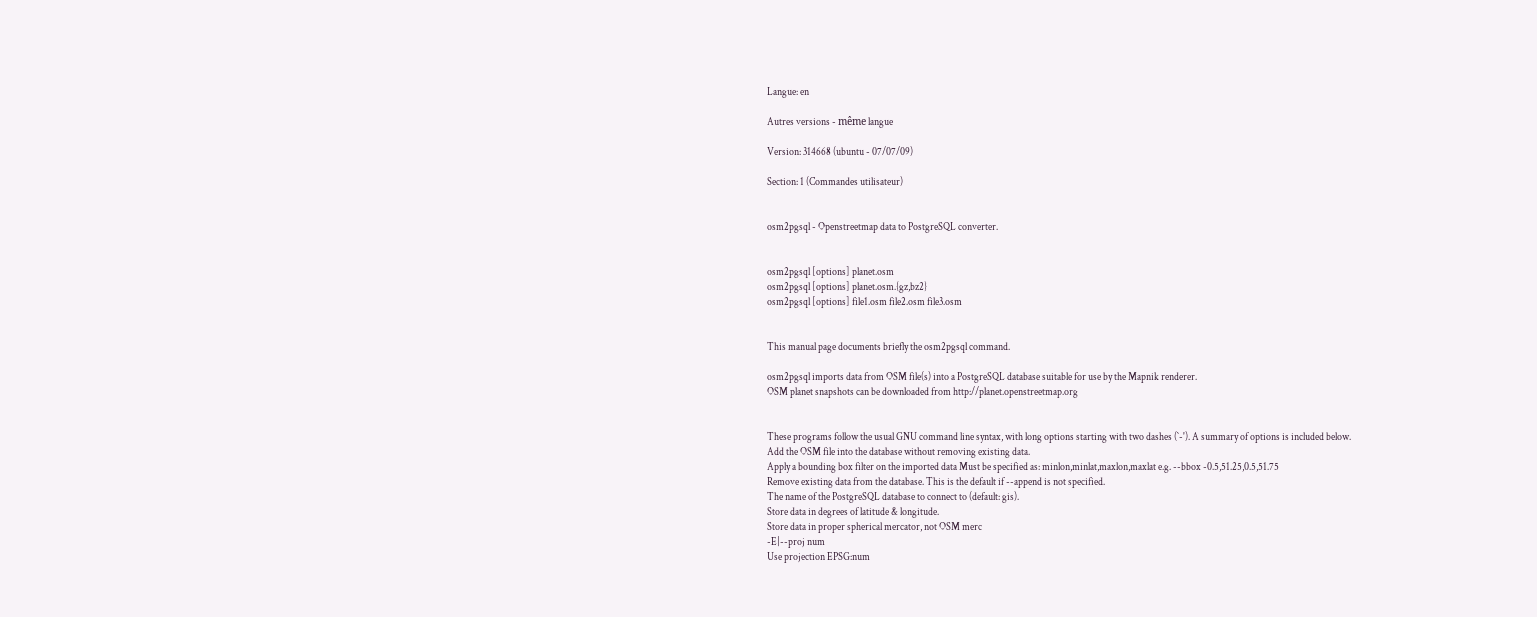Langue: en

Autres versions - même langue

Version: 314668 (ubuntu - 07/07/09)

Section: 1 (Commandes utilisateur)


osm2pgsql - Openstreetmap data to PostgreSQL converter.


osm2pgsql [options] planet.osm
osm2pgsql [options] planet.osm.{gz,bz2}
osm2pgsql [options] file1.osm file2.osm file3.osm


This manual page documents briefly the osm2pgsql command.

osm2pgsql imports data from OSM file(s) into a PostgreSQL database suitable for use by the Mapnik renderer.
OSM planet snapshots can be downloaded from http://planet.openstreetmap.org


These programs follow the usual GNU command line syntax, with long options starting with two dashes (`-'). A summary of options is included below.
Add the OSM file into the database without removing existing data.
Apply a bounding box filter on the imported data Must be specified as: minlon,minlat,maxlon,maxlat e.g. --bbox -0.5,51.25,0.5,51.75
Remove existing data from the database. This is the default if --append is not specified.
The name of the PostgreSQL database to connect to (default: gis).
Store data in degrees of latitude & longitude.
Store data in proper spherical mercator, not OSM merc
-E|--proj num
Use projection EPSG:num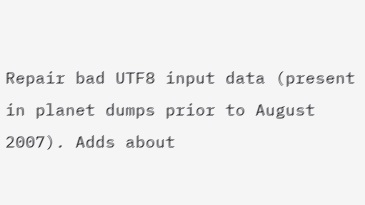Repair bad UTF8 input data (present in planet dumps prior to August 2007). Adds about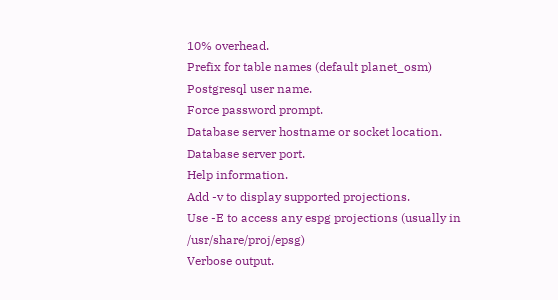10% overhead.
Prefix for table names (default planet_osm)
Postgresql user name.
Force password prompt.
Database server hostname or socket location.
Database server port.
Help information.
Add -v to display supported projections.
Use -E to access any espg projections (usually in /usr/share/proj/epsg)
Verbose output.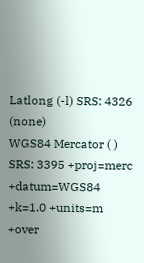Latlong (-l) SRS: 4326 (none)
WGS84 Mercator ( ) SRS: 3395 +proj=merc +datum=WGS84 +k=1.0 +units=m +over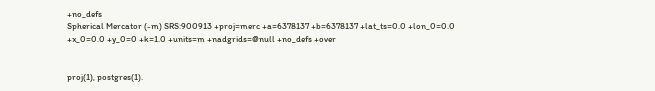+no_defs
Spherical Mercator (-m) SRS:900913 +proj=merc +a=6378137 +b=6378137 +lat_ts=0.0 +lon_0=0.0 +x_0=0.0 +y_0=0 +k=1.0 +units=m +nadgrids=@null +no_defs +over


proj(1), postgres(1).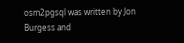osm2pgsql was written by Jon Burgess and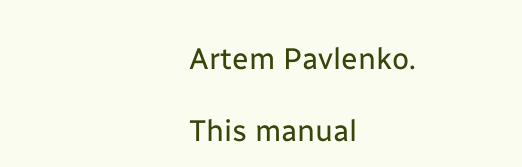Artem Pavlenko.

This manual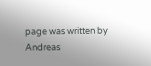page was written by Andreas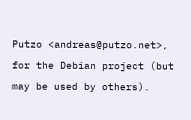Putzo <andreas@putzo.net>, for the Debian project (but may be used by others).